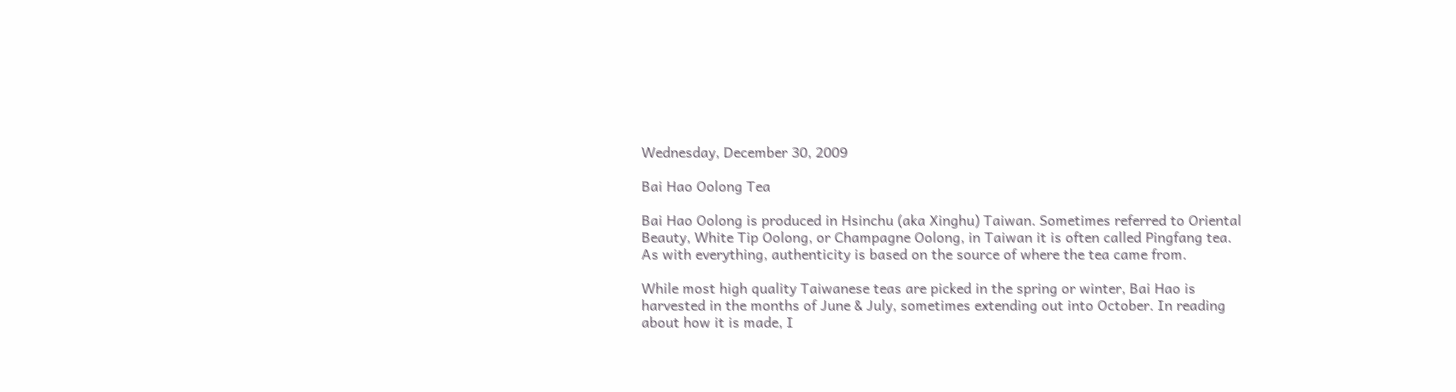Wednesday, December 30, 2009

Bai Hao Oolong Tea

Bai Hao Oolong is produced in Hsinchu (aka Xinghu) Taiwan. Sometimes referred to Oriental Beauty, White Tip Oolong, or Champagne Oolong, in Taiwan it is often called Pingfang tea. As with everything, authenticity is based on the source of where the tea came from.

While most high quality Taiwanese teas are picked in the spring or winter, Bai Hao is harvested in the months of June & July, sometimes extending out into October. In reading about how it is made, I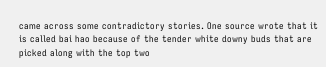came across some contradictory stories. One source wrote that it is called bai hao because of the tender white downy buds that are picked along with the top two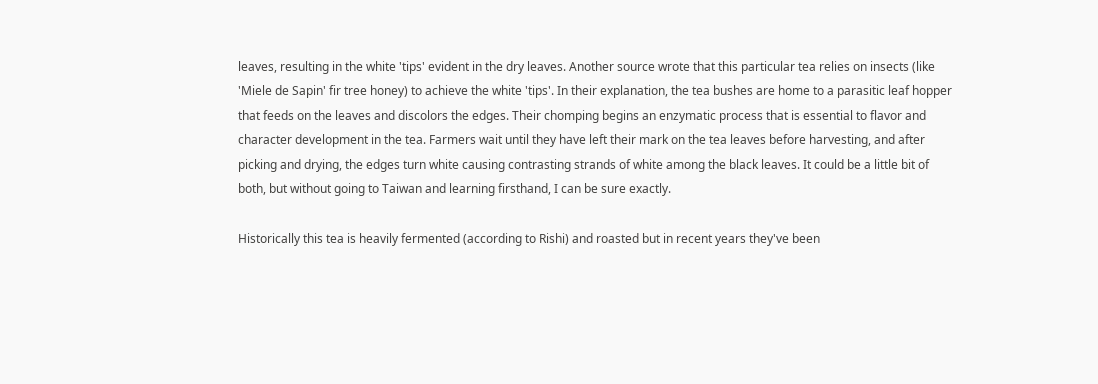leaves, resulting in the white 'tips' evident in the dry leaves. Another source wrote that this particular tea relies on insects (like 'Miele de Sapin' fir tree honey) to achieve the white 'tips'. In their explanation, the tea bushes are home to a parasitic leaf hopper that feeds on the leaves and discolors the edges. Their chomping begins an enzymatic process that is essential to flavor and character development in the tea. Farmers wait until they have left their mark on the tea leaves before harvesting, and after picking and drying, the edges turn white causing contrasting strands of white among the black leaves. It could be a little bit of both, but without going to Taiwan and learning firsthand, I can be sure exactly.

Historically this tea is heavily fermented (according to Rishi) and roasted but in recent years they've been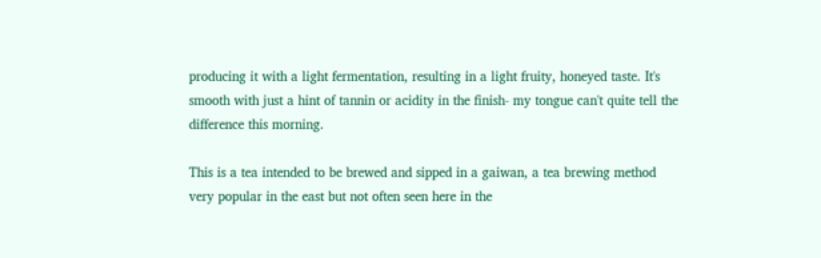producing it with a light fermentation, resulting in a light fruity, honeyed taste. It's smooth with just a hint of tannin or acidity in the finish- my tongue can't quite tell the difference this morning.

This is a tea intended to be brewed and sipped in a gaiwan, a tea brewing method very popular in the east but not often seen here in the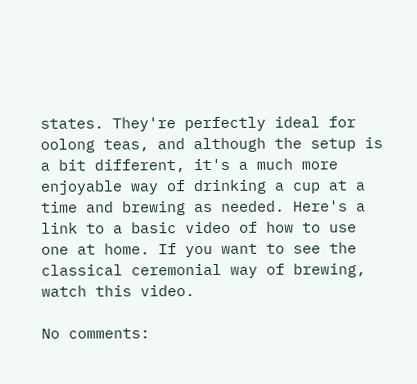states. They're perfectly ideal for oolong teas, and although the setup is a bit different, it's a much more enjoyable way of drinking a cup at a time and brewing as needed. Here's a link to a basic video of how to use one at home. If you want to see the classical ceremonial way of brewing, watch this video.

No comments: